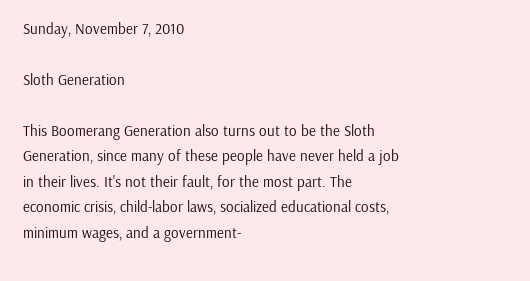Sunday, November 7, 2010

Sloth Generation

This Boomerang Generation also turns out to be the Sloth Generation, since many of these people have never held a job in their lives. It's not their fault, for the most part. The economic crisis, child-labor laws, socialized educational costs, minimum wages, and a government-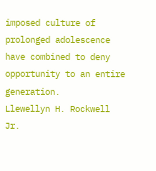imposed culture of prolonged adolescence have combined to deny opportunity to an entire generation.
Llewellyn H. Rockwell Jr.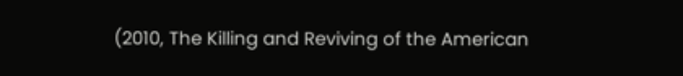(2010, The Killing and Reviving of the American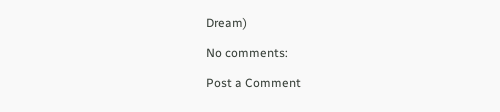Dream)

No comments:

Post a Comment